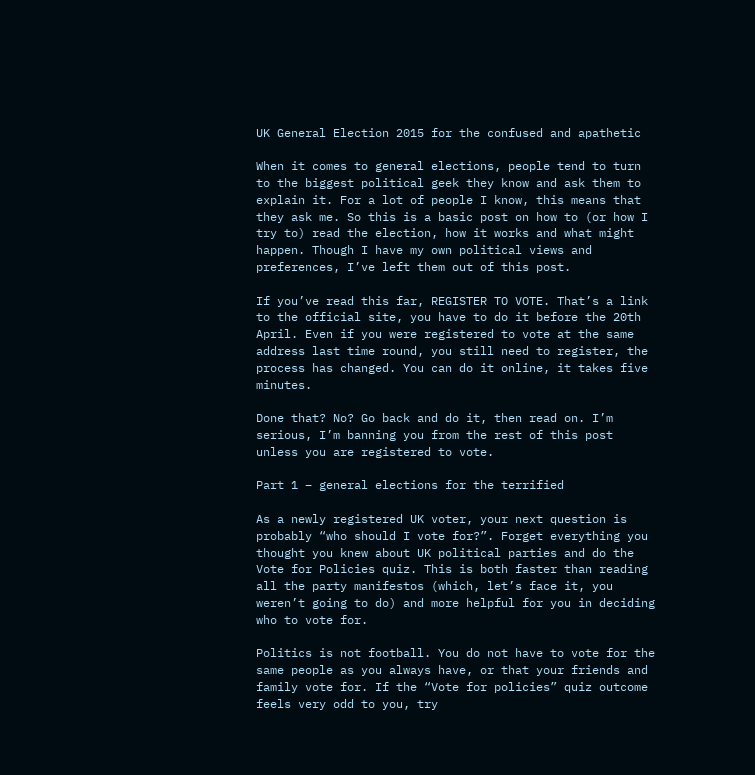UK General Election 2015 for the confused and apathetic

When it comes to general elections, people tend to turn to the biggest political geek they know and ask them to explain it. For a lot of people I know, this means that they ask me. So this is a basic post on how to (or how I try to) read the election, how it works and what might happen. Though I have my own political views and preferences, I’ve left them out of this post.

If you’ve read this far, REGISTER TO VOTE. That’s a link to the official site, you have to do it before the 20th April. Even if you were registered to vote at the same address last time round, you still need to register, the process has changed. You can do it online, it takes five minutes.

Done that? No? Go back and do it, then read on. I’m serious, I’m banning you from the rest of this post unless you are registered to vote.

Part 1 – general elections for the terrified

As a newly registered UK voter, your next question is probably “who should I vote for?”. Forget everything you thought you knew about UK political parties and do the Vote for Policies quiz. This is both faster than reading all the party manifestos (which, let’s face it, you weren’t going to do) and more helpful for you in deciding who to vote for.

Politics is not football. You do not have to vote for the same people as you always have, or that your friends and family vote for. If the “Vote for policies” quiz outcome feels very odd to you, try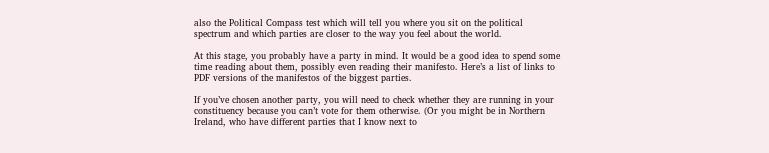also the Political Compass test which will tell you where you sit on the political spectrum and which parties are closer to the way you feel about the world.

At this stage, you probably have a party in mind. It would be a good idea to spend some time reading about them, possibly even reading their manifesto. Here’s a list of links to PDF versions of the manifestos of the biggest parties.

If you’ve chosen another party, you will need to check whether they are running in your constituency because you can’t vote for them otherwise. (Or you might be in Northern Ireland, who have different parties that I know next to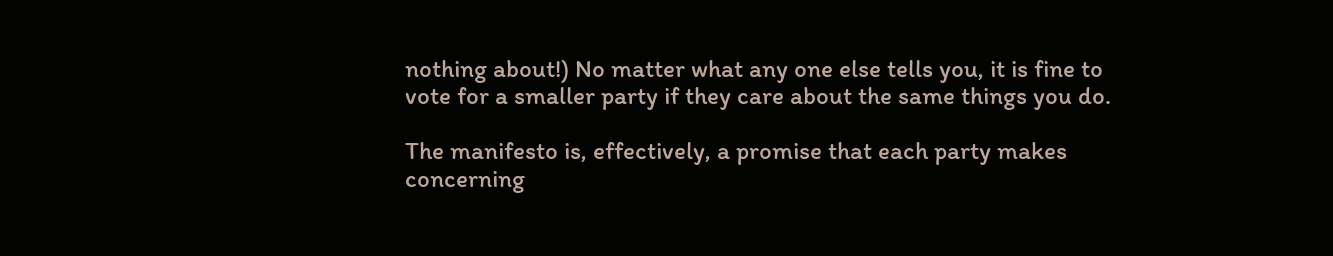nothing about!) No matter what any one else tells you, it is fine to vote for a smaller party if they care about the same things you do.

The manifesto is, effectively, a promise that each party makes concerning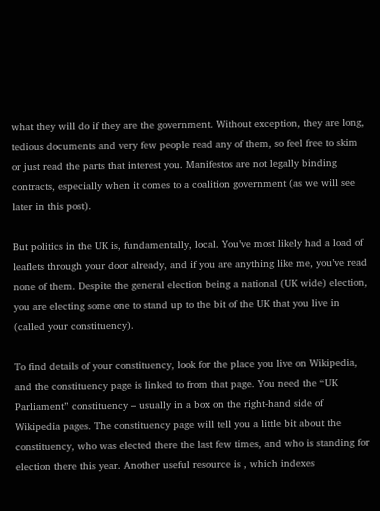what they will do if they are the government. Without exception, they are long, tedious documents and very few people read any of them, so feel free to skim or just read the parts that interest you. Manifestos are not legally binding contracts, especially when it comes to a coalition government (as we will see later in this post).

But politics in the UK is, fundamentally, local. You’ve most likely had a load of leaflets through your door already, and if you are anything like me, you’ve read none of them. Despite the general election being a national (UK wide) election, you are electing some one to stand up to the bit of the UK that you live in (called your constituency).

To find details of your constituency, look for the place you live on Wikipedia, and the constituency page is linked to from that page. You need the “UK Parliament” constituency – usually in a box on the right-hand side of Wikipedia pages. The constituency page will tell you a little bit about the constituency, who was elected there the last few times, and who is standing for election there this year. Another useful resource is , which indexes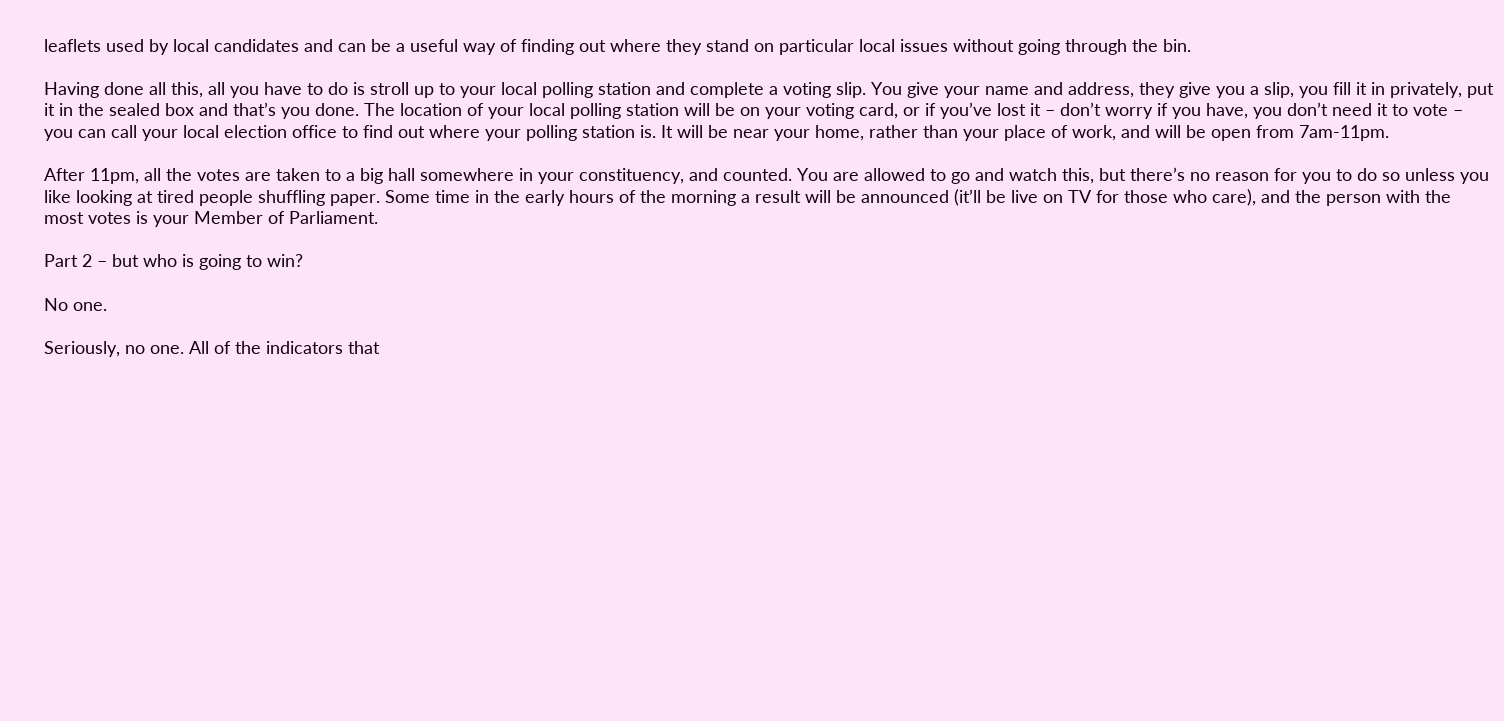leaflets used by local candidates and can be a useful way of finding out where they stand on particular local issues without going through the bin.

Having done all this, all you have to do is stroll up to your local polling station and complete a voting slip. You give your name and address, they give you a slip, you fill it in privately, put it in the sealed box and that’s you done. The location of your local polling station will be on your voting card, or if you’ve lost it – don’t worry if you have, you don’t need it to vote – you can call your local election office to find out where your polling station is. It will be near your home, rather than your place of work, and will be open from 7am-11pm.

After 11pm, all the votes are taken to a big hall somewhere in your constituency, and counted. You are allowed to go and watch this, but there’s no reason for you to do so unless you like looking at tired people shuffling paper. Some time in the early hours of the morning a result will be announced (it’ll be live on TV for those who care), and the person with the most votes is your Member of Parliament.

Part 2 – but who is going to win?

No one.

Seriously, no one. All of the indicators that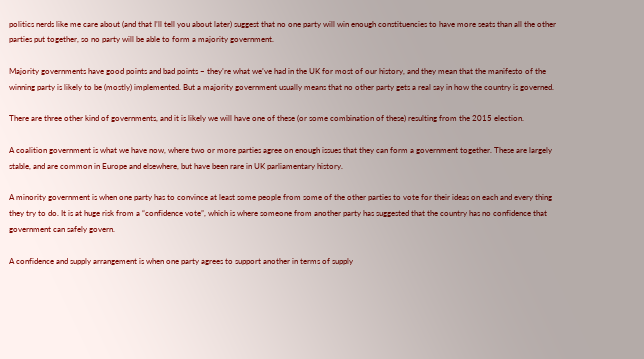politics nerds like me care about (and that I’ll tell you about later) suggest that no one party will win enough constituencies to have more seats than all the other parties put together, so no party will be able to form a majority government.

Majority governments have good points and bad points – they’re what we’ve had in the UK for most of our history, and they mean that the manifesto of the winning party is likely to be (mostly) implemented. But a majority government usually means that no other party gets a real say in how the country is governed.

There are three other kind of governments, and it is likely we will have one of these (or some combination of these) resulting from the 2015 election.

A coalition government is what we have now, where two or more parties agree on enough issues that they can form a government together. These are largely stable, and are common in Europe and elsewhere, but have been rare in UK parliamentary history.

A minority government is when one party has to convince at least some people from some of the other parties to vote for their ideas on each and every thing they try to do. It is at huge risk from a “confidence vote”, which is where someone from another party has suggested that the country has no confidence that government can safely govern.

A confidence and supply arrangement is when one party agrees to support another in terms of supply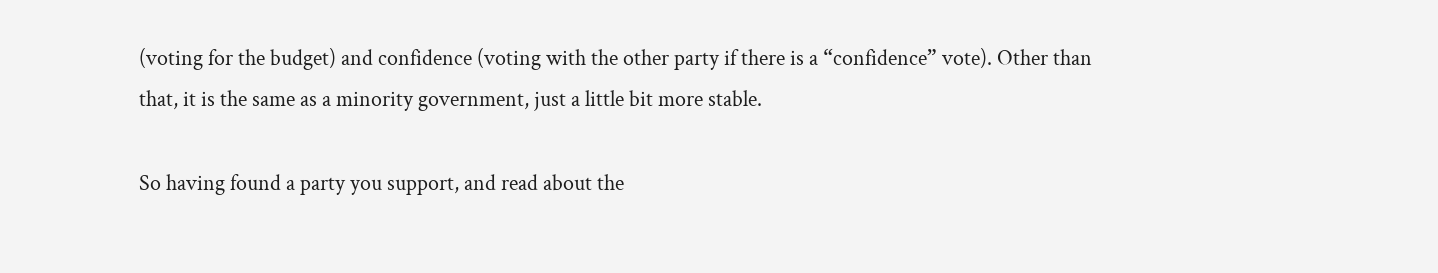(voting for the budget) and confidence (voting with the other party if there is a “confidence” vote). Other than that, it is the same as a minority government, just a little bit more stable.

So having found a party you support, and read about the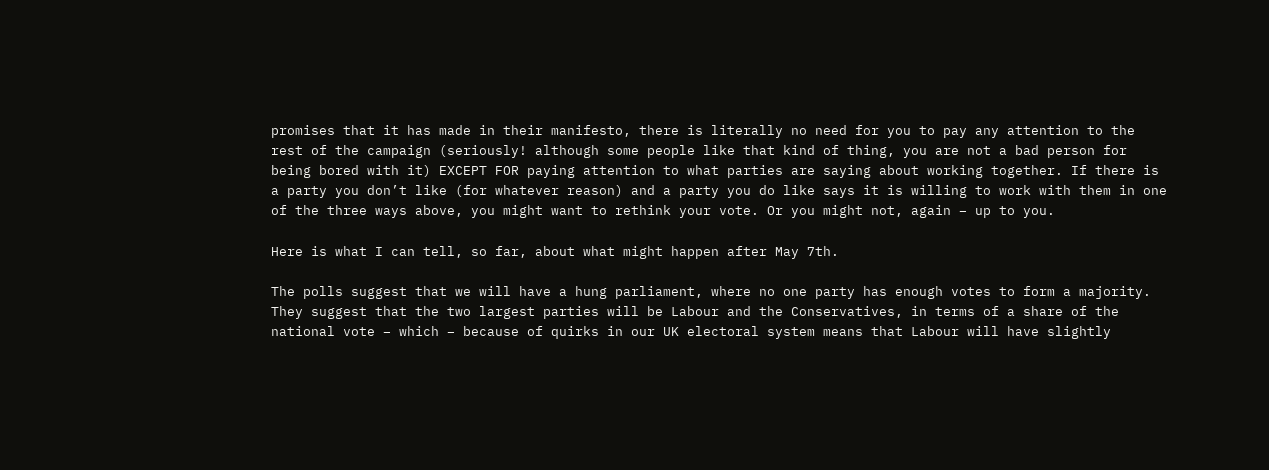promises that it has made in their manifesto, there is literally no need for you to pay any attention to the rest of the campaign (seriously! although some people like that kind of thing, you are not a bad person for being bored with it) EXCEPT FOR paying attention to what parties are saying about working together. If there is a party you don’t like (for whatever reason) and a party you do like says it is willing to work with them in one of the three ways above, you might want to rethink your vote. Or you might not, again – up to you.

Here is what I can tell, so far, about what might happen after May 7th.

The polls suggest that we will have a hung parliament, where no one party has enough votes to form a majority. They suggest that the two largest parties will be Labour and the Conservatives, in terms of a share of the national vote – which – because of quirks in our UK electoral system means that Labour will have slightly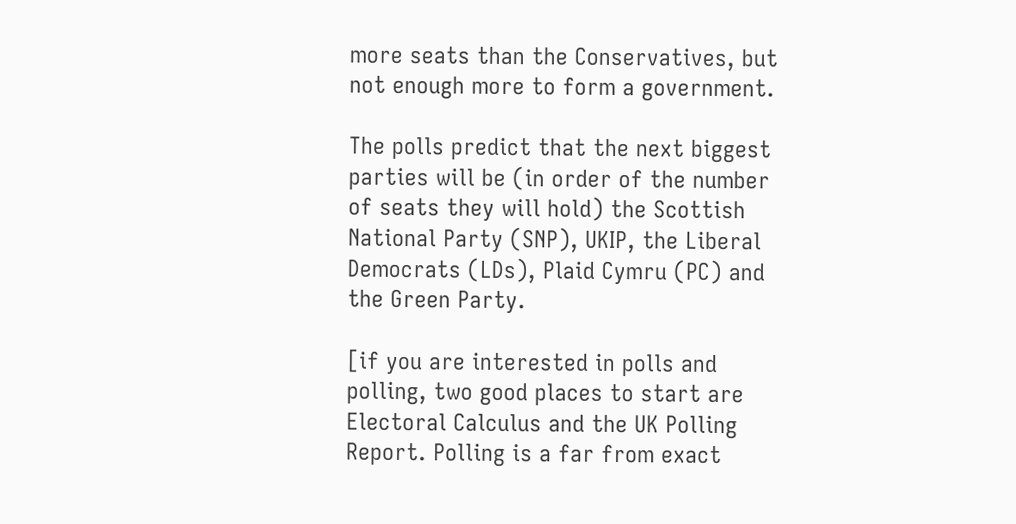more seats than the Conservatives, but not enough more to form a government.

The polls predict that the next biggest parties will be (in order of the number of seats they will hold) the Scottish National Party (SNP), UKIP, the Liberal Democrats (LDs), Plaid Cymru (PC) and the Green Party.

[if you are interested in polls and polling, two good places to start are Electoral Calculus and the UK Polling Report. Polling is a far from exact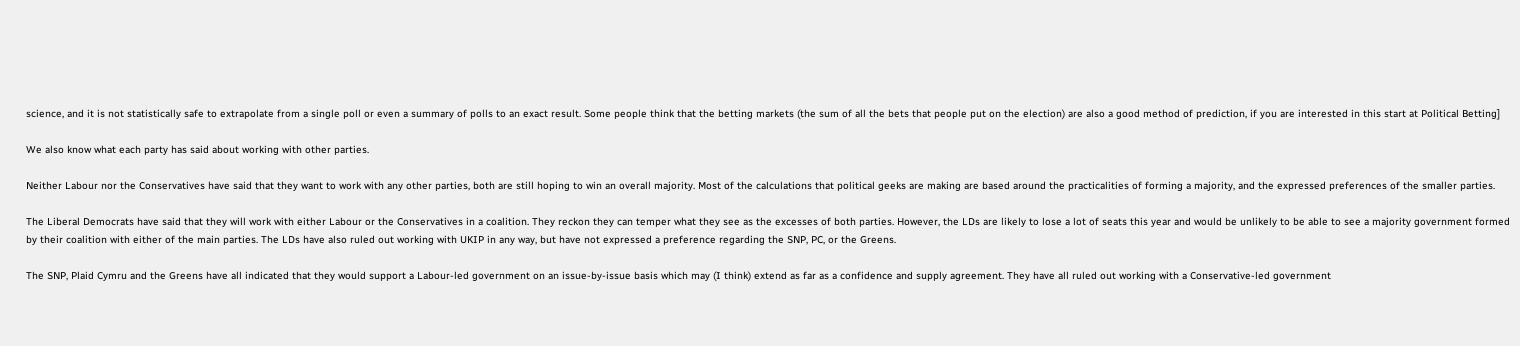science, and it is not statistically safe to extrapolate from a single poll or even a summary of polls to an exact result. Some people think that the betting markets (the sum of all the bets that people put on the election) are also a good method of prediction, if you are interested in this start at Political Betting]

We also know what each party has said about working with other parties.

Neither Labour nor the Conservatives have said that they want to work with any other parties, both are still hoping to win an overall majority. Most of the calculations that political geeks are making are based around the practicalities of forming a majority, and the expressed preferences of the smaller parties.

The Liberal Democrats have said that they will work with either Labour or the Conservatives in a coalition. They reckon they can temper what they see as the excesses of both parties. However, the LDs are likely to lose a lot of seats this year and would be unlikely to be able to see a majority government formed by their coalition with either of the main parties. The LDs have also ruled out working with UKIP in any way, but have not expressed a preference regarding the SNP, PC, or the Greens.

The SNP, Plaid Cymru and the Greens have all indicated that they would support a Labour-led government on an issue-by-issue basis which may (I think) extend as far as a confidence and supply agreement. They have all ruled out working with a Conservative-led government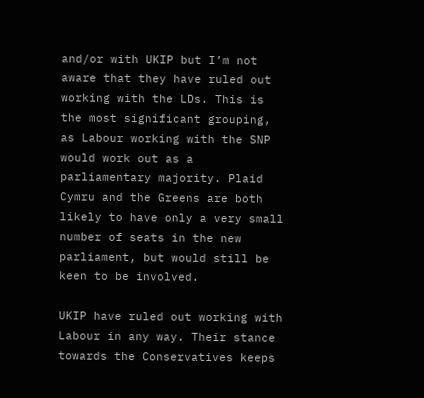and/or with UKIP but I’m not aware that they have ruled out working with the LDs. This is the most significant grouping, as Labour working with the SNP would work out as a parliamentary majority. Plaid Cymru and the Greens are both likely to have only a very small number of seats in the new parliament, but would still be keen to be involved.

UKIP have ruled out working with Labour in any way. Their stance towards the Conservatives keeps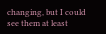changing, but I could see them at least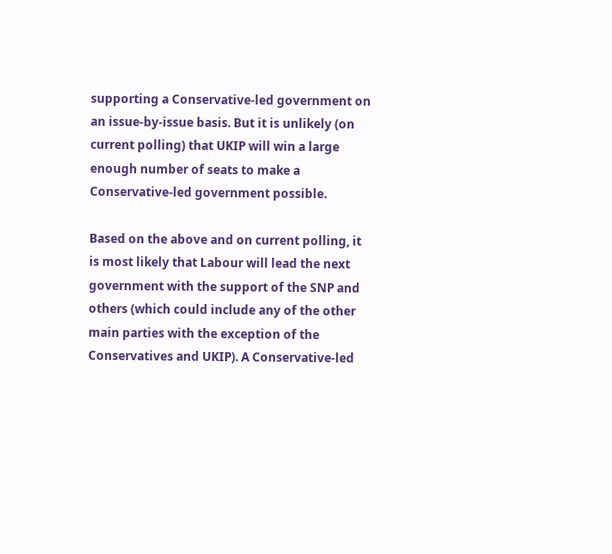supporting a Conservative-led government on an issue-by-issue basis. But it is unlikely (on current polling) that UKIP will win a large enough number of seats to make a Conservative-led government possible.

Based on the above and on current polling, it is most likely that Labour will lead the next government with the support of the SNP and others (which could include any of the other main parties with the exception of the Conservatives and UKIP). A Conservative-led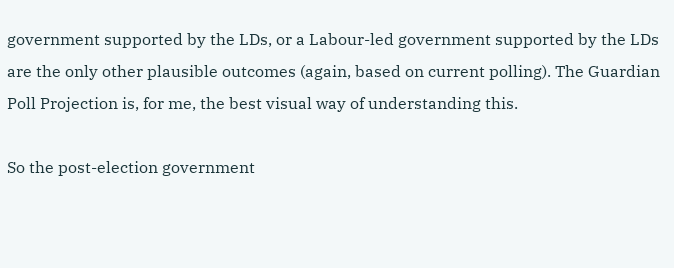government supported by the LDs, or a Labour-led government supported by the LDs are the only other plausible outcomes (again, based on current polling). The Guardian Poll Projection is, for me, the best visual way of understanding this.

So the post-election government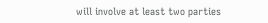will involve at least two parties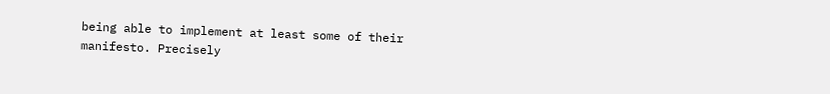being able to implement at least some of their manifesto. Precisely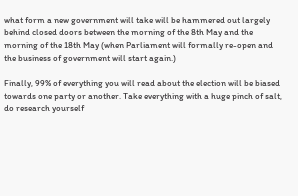what form a new government will take will be hammered out largely behind closed doors between the morning of the 8th May and the morning of the 18th May (when Parliament will formally re-open and the business of government will start again.)

Finally, 99% of everything you will read about the election will be biased towards one party or another. Take everything with a huge pinch of salt, do research yourself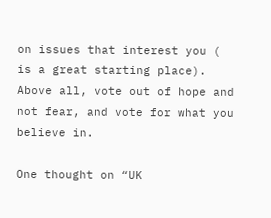on issues that interest you ( is a great starting place). Above all, vote out of hope and not fear, and vote for what you believe in.

One thought on “UK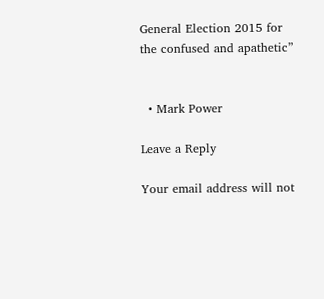General Election 2015 for the confused and apathetic”


  • Mark Power

Leave a Reply

Your email address will not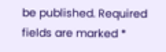be published. Required fields are marked *